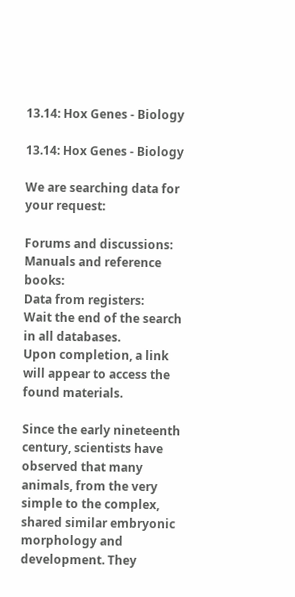13.14: Hox Genes - Biology

13.14: Hox Genes - Biology

We are searching data for your request:

Forums and discussions:
Manuals and reference books:
Data from registers:
Wait the end of the search in all databases.
Upon completion, a link will appear to access the found materials.

Since the early nineteenth century, scientists have observed that many animals, from the very simple to the complex, shared similar embryonic morphology and development. They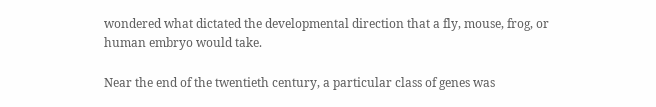wondered what dictated the developmental direction that a fly, mouse, frog, or human embryo would take.

Near the end of the twentieth century, a particular class of genes was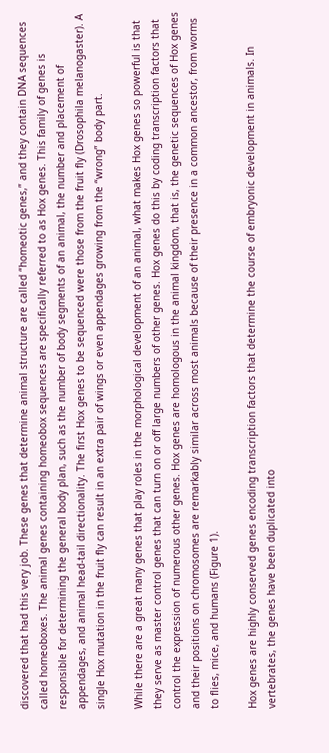discovered that had this very job. These genes that determine animal structure are called “homeotic genes,” and they contain DNA sequences called homeoboxes. The animal genes containing homeobox sequences are specifically referred to as Hox genes. This family of genes is responsible for determining the general body plan, such as the number of body segments of an animal, the number and placement of appendages, and animal head-tail directionality. The first Hox genes to be sequenced were those from the fruit fly (Drosophila melanogaster). A single Hox mutation in the fruit fly can result in an extra pair of wings or even appendages growing from the “wrong” body part.

While there are a great many genes that play roles in the morphological development of an animal, what makes Hox genes so powerful is that they serve as master control genes that can turn on or off large numbers of other genes. Hox genes do this by coding transcription factors that control the expression of numerous other genes. Hox genes are homologous in the animal kingdom, that is, the genetic sequences of Hox genes and their positions on chromosomes are remarkably similar across most animals because of their presence in a common ancestor, from worms to flies, mice, and humans (Figure 1).

Hox genes are highly conserved genes encoding transcription factors that determine the course of embryonic development in animals. In vertebrates, the genes have been duplicated into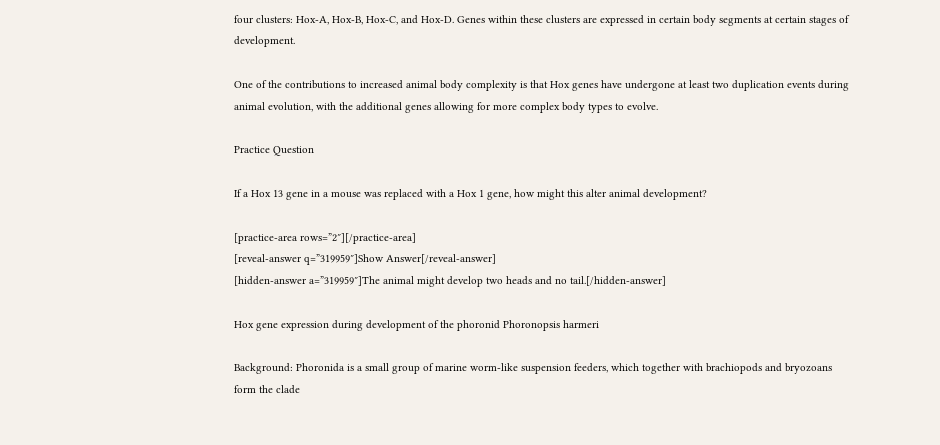four clusters: Hox-A, Hox-B, Hox-C, and Hox-D. Genes within these clusters are expressed in certain body segments at certain stages of development.

One of the contributions to increased animal body complexity is that Hox genes have undergone at least two duplication events during animal evolution, with the additional genes allowing for more complex body types to evolve.

Practice Question

If a Hox 13 gene in a mouse was replaced with a Hox 1 gene, how might this alter animal development?

[practice-area rows=”2″][/practice-area]
[reveal-answer q=”319959″]Show Answer[/reveal-answer]
[hidden-answer a=”319959″]The animal might develop two heads and no tail.[/hidden-answer]

Hox gene expression during development of the phoronid Phoronopsis harmeri

Background: Phoronida is a small group of marine worm-like suspension feeders, which together with brachiopods and bryozoans form the clade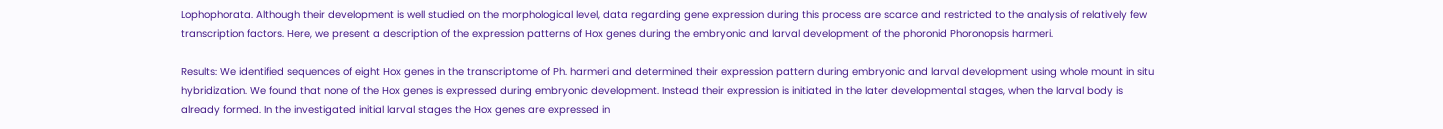Lophophorata. Although their development is well studied on the morphological level, data regarding gene expression during this process are scarce and restricted to the analysis of relatively few transcription factors. Here, we present a description of the expression patterns of Hox genes during the embryonic and larval development of the phoronid Phoronopsis harmeri.

Results: We identified sequences of eight Hox genes in the transcriptome of Ph. harmeri and determined their expression pattern during embryonic and larval development using whole mount in situ hybridization. We found that none of the Hox genes is expressed during embryonic development. Instead their expression is initiated in the later developmental stages, when the larval body is already formed. In the investigated initial larval stages the Hox genes are expressed in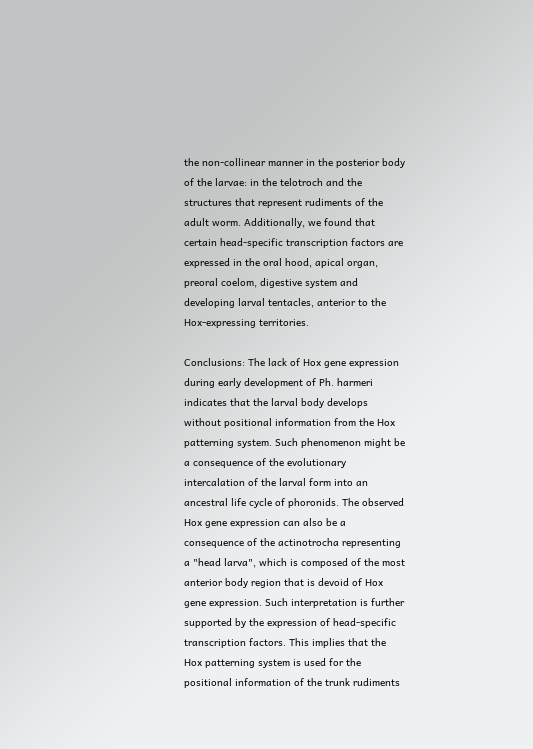the non-collinear manner in the posterior body of the larvae: in the telotroch and the structures that represent rudiments of the adult worm. Additionally, we found that certain head-specific transcription factors are expressed in the oral hood, apical organ, preoral coelom, digestive system and developing larval tentacles, anterior to the Hox-expressing territories.

Conclusions: The lack of Hox gene expression during early development of Ph. harmeri indicates that the larval body develops without positional information from the Hox patterning system. Such phenomenon might be a consequence of the evolutionary intercalation of the larval form into an ancestral life cycle of phoronids. The observed Hox gene expression can also be a consequence of the actinotrocha representing a "head larva", which is composed of the most anterior body region that is devoid of Hox gene expression. Such interpretation is further supported by the expression of head-specific transcription factors. This implies that the Hox patterning system is used for the positional information of the trunk rudiments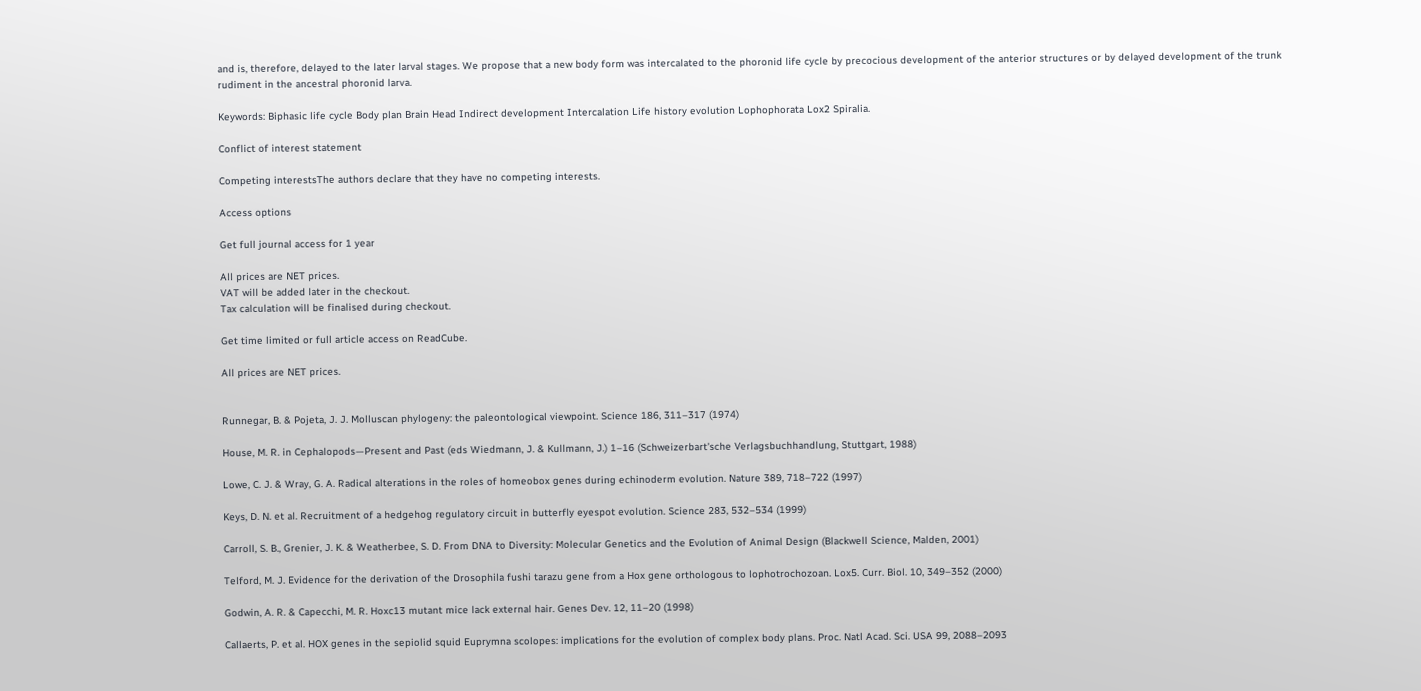and is, therefore, delayed to the later larval stages. We propose that a new body form was intercalated to the phoronid life cycle by precocious development of the anterior structures or by delayed development of the trunk rudiment in the ancestral phoronid larva.

Keywords: Biphasic life cycle Body plan Brain Head Indirect development Intercalation Life history evolution Lophophorata Lox2 Spiralia.

Conflict of interest statement

Competing interestsThe authors declare that they have no competing interests.

Access options

Get full journal access for 1 year

All prices are NET prices.
VAT will be added later in the checkout.
Tax calculation will be finalised during checkout.

Get time limited or full article access on ReadCube.

All prices are NET prices.


Runnegar, B. & Pojeta, J. J. Molluscan phylogeny: the paleontological viewpoint. Science 186, 311–317 (1974)

House, M. R. in Cephalopods—Present and Past (eds Wiedmann, J. & Kullmann, J.) 1–16 (Schweizerbart'sche Verlagsbuchhandlung, Stuttgart, 1988)

Lowe, C. J. & Wray, G. A. Radical alterations in the roles of homeobox genes during echinoderm evolution. Nature 389, 718–722 (1997)

Keys, D. N. et al. Recruitment of a hedgehog regulatory circuit in butterfly eyespot evolution. Science 283, 532–534 (1999)

Carroll, S. B., Grenier, J. K. & Weatherbee, S. D. From DNA to Diversity: Molecular Genetics and the Evolution of Animal Design (Blackwell Science, Malden, 2001)

Telford, M. J. Evidence for the derivation of the Drosophila fushi tarazu gene from a Hox gene orthologous to lophotrochozoan. Lox5. Curr. Biol. 10, 349–352 (2000)

Godwin, A. R. & Capecchi, M. R. Hoxc13 mutant mice lack external hair. Genes Dev. 12, 11–20 (1998)

Callaerts, P. et al. HOX genes in the sepiolid squid Euprymna scolopes: implications for the evolution of complex body plans. Proc. Natl Acad. Sci. USA 99, 2088–2093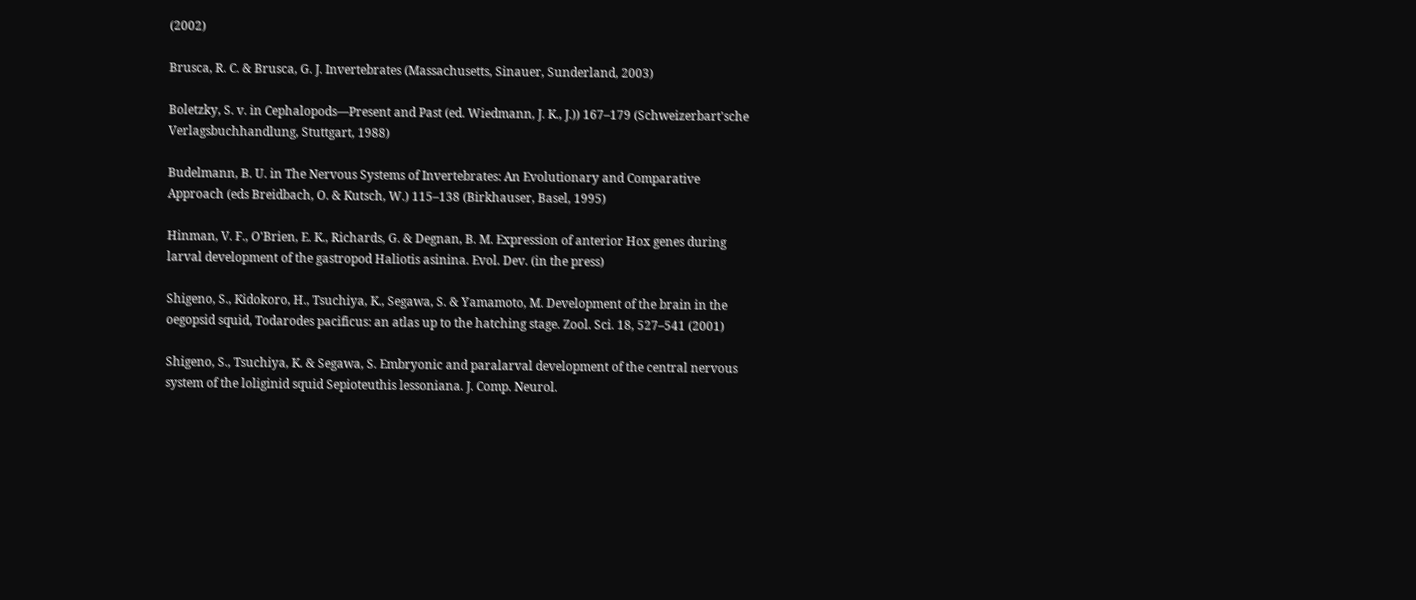(2002)

Brusca, R. C. & Brusca, G. J. Invertebrates (Massachusetts, Sinauer, Sunderland, 2003)

Boletzky, S. v. in Cephalopods—Present and Past (ed. Wiedmann, J. K., J.)) 167–179 (Schweizerbart'sche Verlagsbuchhandlung, Stuttgart, 1988)

Budelmann, B. U. in The Nervous Systems of Invertebrates: An Evolutionary and Comparative Approach (eds Breidbach, O. & Kutsch, W.) 115–138 (Birkhauser, Basel, 1995)

Hinman, V. F., O'Brien, E. K., Richards, G. & Degnan, B. M. Expression of anterior Hox genes during larval development of the gastropod Haliotis asinina. Evol. Dev. (in the press)

Shigeno, S., Kidokoro, H., Tsuchiya, K., Segawa, S. & Yamamoto, M. Development of the brain in the oegopsid squid, Todarodes pacificus: an atlas up to the hatching stage. Zool. Sci. 18, 527–541 (2001)

Shigeno, S., Tsuchiya, K. & Segawa, S. Embryonic and paralarval development of the central nervous system of the loliginid squid Sepioteuthis lessoniana. J. Comp. Neurol.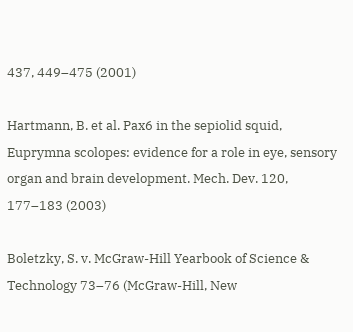437, 449–475 (2001)

Hartmann, B. et al. Pax6 in the sepiolid squid, Euprymna scolopes: evidence for a role in eye, sensory organ and brain development. Mech. Dev. 120, 177–183 (2003)

Boletzky, S. v. McGraw-Hill Yearbook of Science & Technology 73–76 (McGraw-Hill, New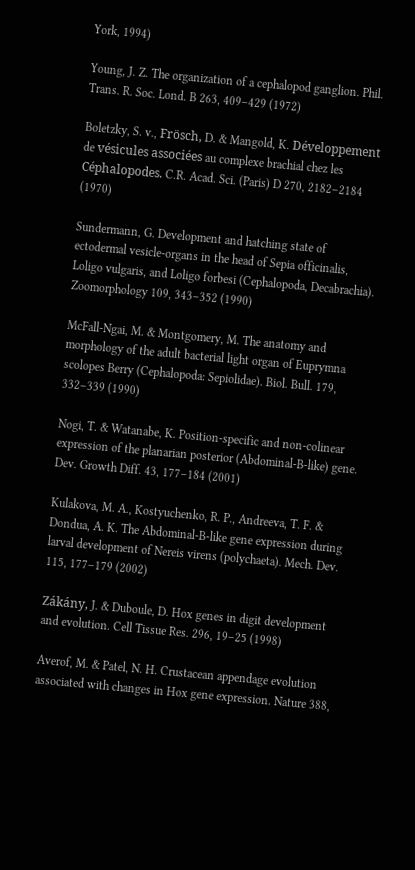York, 1994)

Young, J. Z. The organization of a cephalopod ganglion. Phil. Trans. R. Soc. Lond. B 263, 409–429 (1972)

Boletzky, S. v., Frösch, D. & Mangold, K. Développement de vésicules associées au complexe brachial chez les Céphalopodes. C.R. Acad. Sci. (Paris) D 270, 2182–2184 (1970)

Sundermann, G. Development and hatching state of ectodermal vesicle-organs in the head of Sepia officinalis, Loligo vulgaris, and Loligo forbesi (Cephalopoda, Decabrachia). Zoomorphology 109, 343–352 (1990)

McFall-Ngai, M. & Montgomery, M. The anatomy and morphology of the adult bacterial light organ of Euprymna scolopes Berry (Cephalopoda: Sepiolidae). Biol. Bull. 179, 332–339 (1990)

Nogi, T. & Watanabe, K. Position-specific and non-colinear expression of the planarian posterior (Abdominal-B-like) gene. Dev. Growth Diff. 43, 177–184 (2001)

Kulakova, M. A., Kostyuchenko, R. P., Andreeva, T. F. & Dondua, A. K. The Abdominal-B-like gene expression during larval development of Nereis virens (polychaeta). Mech. Dev. 115, 177–179 (2002)

Zákány, J. & Duboule, D. Hox genes in digit development and evolution. Cell Tissue Res. 296, 19–25 (1998)

Averof, M. & Patel, N. H. Crustacean appendage evolution associated with changes in Hox gene expression. Nature 388,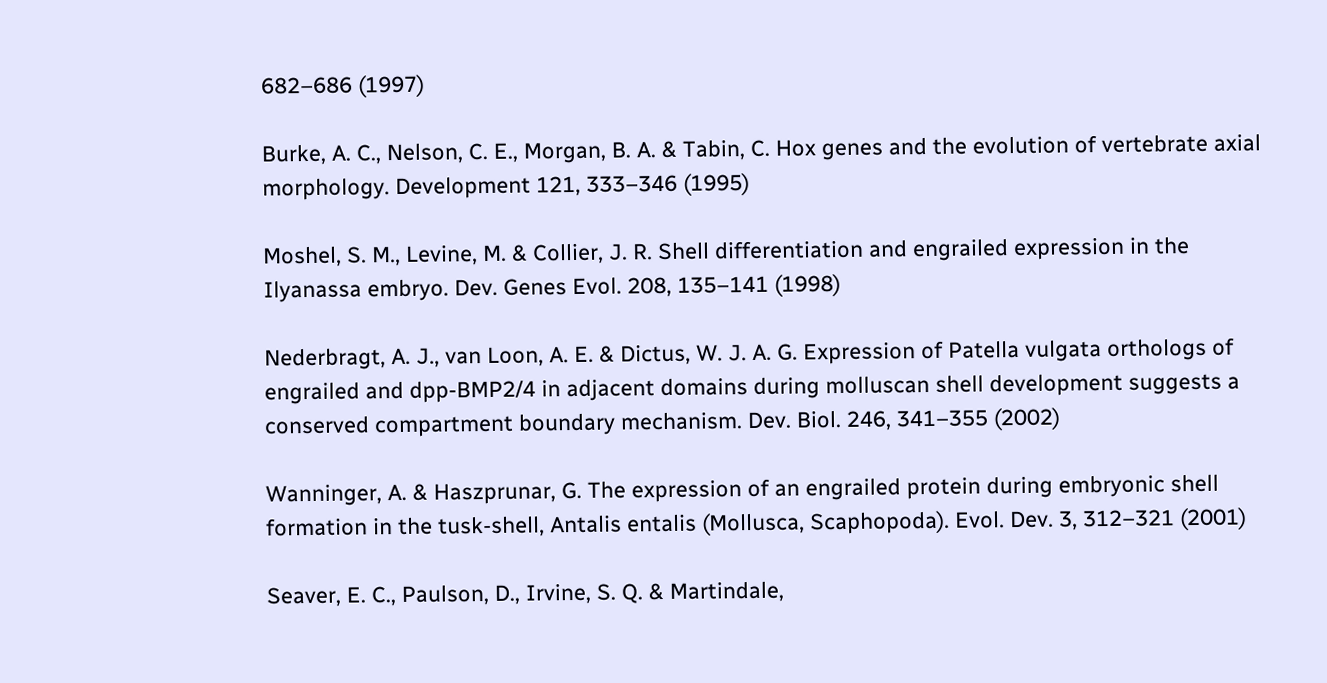682–686 (1997)

Burke, A. C., Nelson, C. E., Morgan, B. A. & Tabin, C. Hox genes and the evolution of vertebrate axial morphology. Development 121, 333–346 (1995)

Moshel, S. M., Levine, M. & Collier, J. R. Shell differentiation and engrailed expression in the Ilyanassa embryo. Dev. Genes Evol. 208, 135–141 (1998)

Nederbragt, A. J., van Loon, A. E. & Dictus, W. J. A. G. Expression of Patella vulgata orthologs of engrailed and dpp-BMP2/4 in adjacent domains during molluscan shell development suggests a conserved compartment boundary mechanism. Dev. Biol. 246, 341–355 (2002)

Wanninger, A. & Haszprunar, G. The expression of an engrailed protein during embryonic shell formation in the tusk-shell, Antalis entalis (Mollusca, Scaphopoda). Evol. Dev. 3, 312–321 (2001)

Seaver, E. C., Paulson, D., Irvine, S. Q. & Martindale,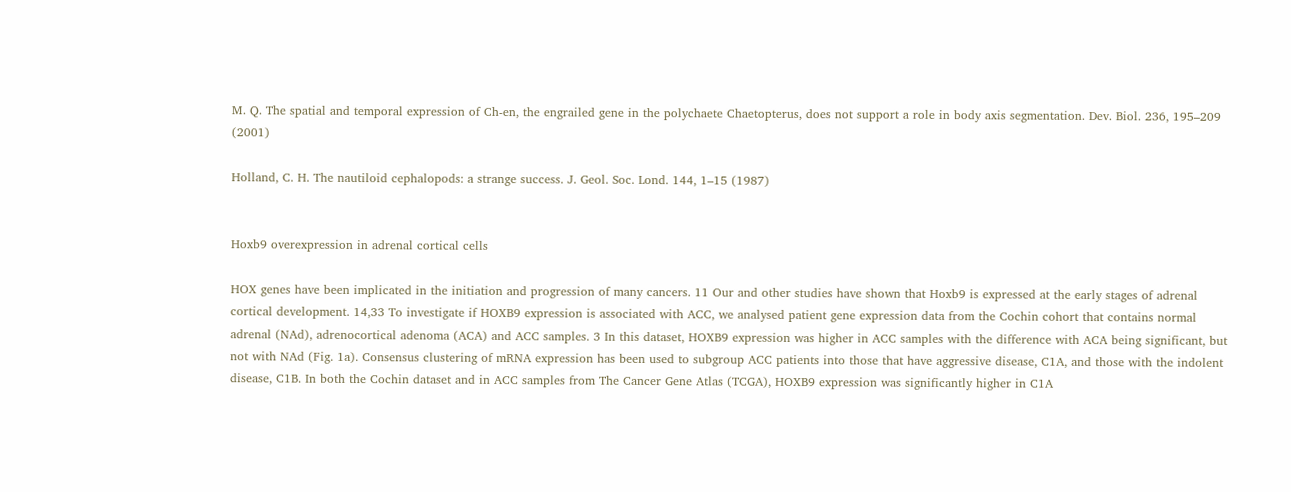M. Q. The spatial and temporal expression of Ch-en, the engrailed gene in the polychaete Chaetopterus, does not support a role in body axis segmentation. Dev. Biol. 236, 195–209 (2001)

Holland, C. H. The nautiloid cephalopods: a strange success. J. Geol. Soc. Lond. 144, 1–15 (1987)


Hoxb9 overexpression in adrenal cortical cells

HOX genes have been implicated in the initiation and progression of many cancers. 11 Our and other studies have shown that Hoxb9 is expressed at the early stages of adrenal cortical development. 14,33 To investigate if HOXB9 expression is associated with ACC, we analysed patient gene expression data from the Cochin cohort that contains normal adrenal (NAd), adrenocortical adenoma (ACA) and ACC samples. 3 In this dataset, HOXB9 expression was higher in ACC samples with the difference with ACA being significant, but not with NAd (Fig. 1a). Consensus clustering of mRNA expression has been used to subgroup ACC patients into those that have aggressive disease, C1A, and those with the indolent disease, C1B. In both the Cochin dataset and in ACC samples from The Cancer Gene Atlas (TCGA), HOXB9 expression was significantly higher in C1A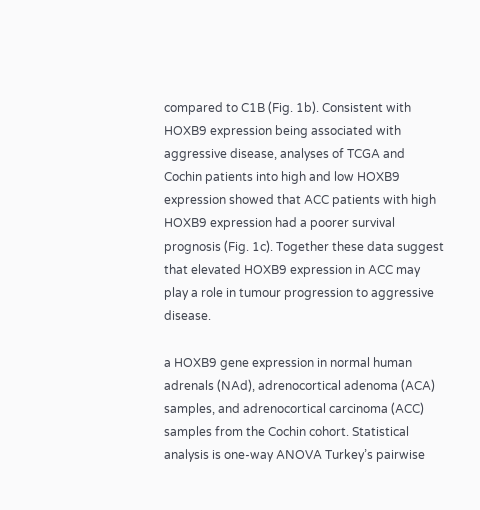compared to C1B (Fig. 1b). Consistent with HOXB9 expression being associated with aggressive disease, analyses of TCGA and Cochin patients into high and low HOXB9 expression showed that ACC patients with high HOXB9 expression had a poorer survival prognosis (Fig. 1c). Together these data suggest that elevated HOXB9 expression in ACC may play a role in tumour progression to aggressive disease.

a HOXB9 gene expression in normal human adrenals (NAd), adrenocortical adenoma (ACA) samples, and adrenocortical carcinoma (ACC) samples from the Cochin cohort. Statistical analysis is one-way ANOVA Turkey’s pairwise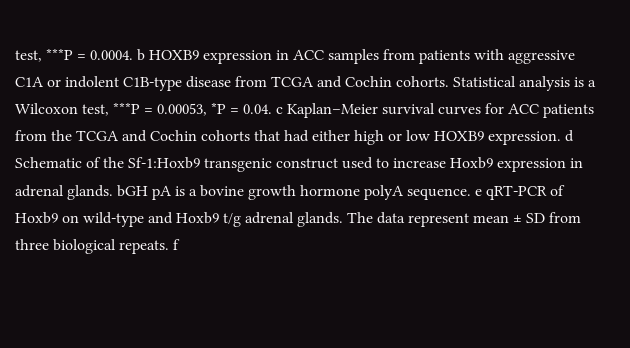test, ***P = 0.0004. b HOXB9 expression in ACC samples from patients with aggressive C1A or indolent C1B-type disease from TCGA and Cochin cohorts. Statistical analysis is a Wilcoxon test, ***P = 0.00053, *P = 0.04. c Kaplan–Meier survival curves for ACC patients from the TCGA and Cochin cohorts that had either high or low HOXB9 expression. d Schematic of the Sf-1:Hoxb9 transgenic construct used to increase Hoxb9 expression in adrenal glands. bGH pA is a bovine growth hormone polyA sequence. e qRT-PCR of Hoxb9 on wild-type and Hoxb9 t/g adrenal glands. The data represent mean ± SD from three biological repeats. f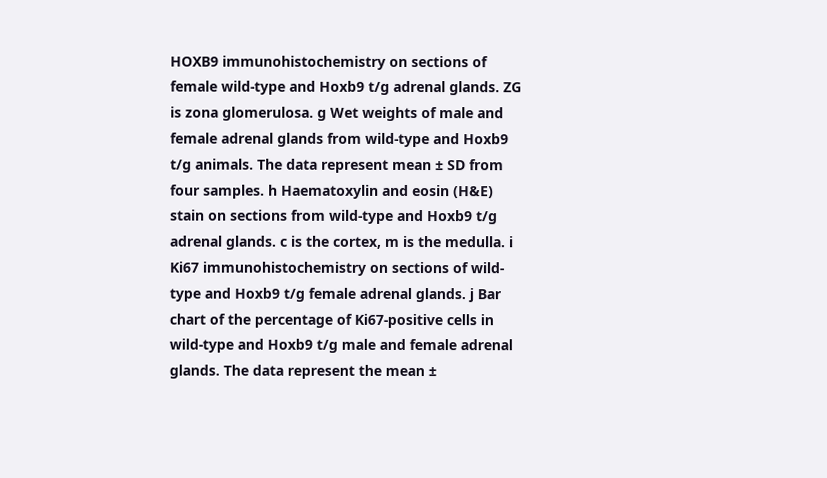HOXB9 immunohistochemistry on sections of female wild-type and Hoxb9 t/g adrenal glands. ZG is zona glomerulosa. g Wet weights of male and female adrenal glands from wild-type and Hoxb9 t/g animals. The data represent mean ± SD from four samples. h Haematoxylin and eosin (H&E) stain on sections from wild-type and Hoxb9 t/g adrenal glands. c is the cortex, m is the medulla. i Ki67 immunohistochemistry on sections of wild-type and Hoxb9 t/g female adrenal glands. j Bar chart of the percentage of Ki67-positive cells in wild-type and Hoxb9 t/g male and female adrenal glands. The data represent the mean ±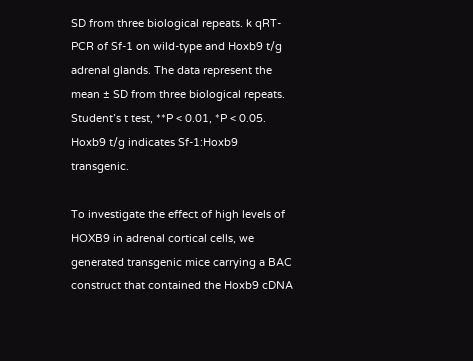SD from three biological repeats. k qRT-PCR of Sf-1 on wild-type and Hoxb9 t/g adrenal glands. The data represent the mean ± SD from three biological repeats. Student’s t test, **P < 0.01, *P < 0.05. Hoxb9 t/g indicates Sf-1:Hoxb9 transgenic.

To investigate the effect of high levels of HOXB9 in adrenal cortical cells, we generated transgenic mice carrying a BAC construct that contained the Hoxb9 cDNA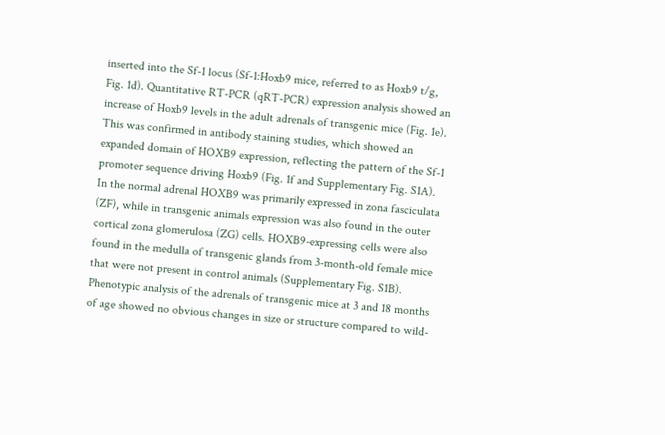inserted into the Sf-1 locus (Sf-1:Hoxb9 mice, referred to as Hoxb9 t/g, Fig. 1d). Quantitative RT-PCR (qRT-PCR) expression analysis showed an increase of Hoxb9 levels in the adult adrenals of transgenic mice (Fig. 1e). This was confirmed in antibody staining studies, which showed an expanded domain of HOXB9 expression, reflecting the pattern of the Sf-1 promoter sequence driving Hoxb9 (Fig. 1f and Supplementary Fig. S1A). In the normal adrenal HOXB9 was primarily expressed in zona fasciculata (ZF), while in transgenic animals expression was also found in the outer cortical zona glomerulosa (ZG) cells. HOXB9-expressing cells were also found in the medulla of transgenic glands from 3-month-old female mice that were not present in control animals (Supplementary Fig. S1B). Phenotypic analysis of the adrenals of transgenic mice at 3 and 18 months of age showed no obvious changes in size or structure compared to wild-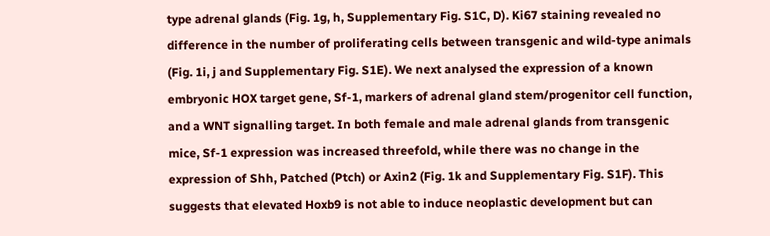type adrenal glands (Fig. 1g, h, Supplementary Fig. S1C, D). Ki67 staining revealed no difference in the number of proliferating cells between transgenic and wild-type animals (Fig. 1i, j and Supplementary Fig. S1E). We next analysed the expression of a known embryonic HOX target gene, Sf-1, markers of adrenal gland stem/progenitor cell function, and a WNT signalling target. In both female and male adrenal glands from transgenic mice, Sf-1 expression was increased threefold, while there was no change in the expression of Shh, Patched (Ptch) or Axin2 (Fig. 1k and Supplementary Fig. S1F). This suggests that elevated Hoxb9 is not able to induce neoplastic development but can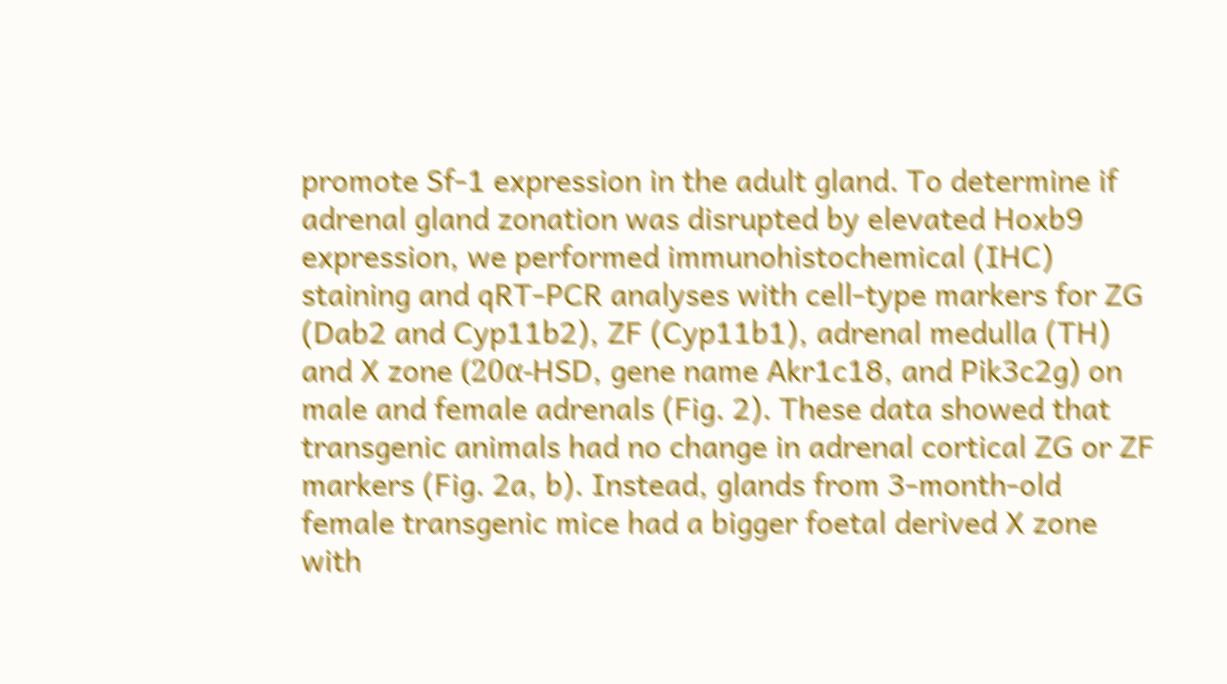promote Sf-1 expression in the adult gland. To determine if adrenal gland zonation was disrupted by elevated Hoxb9 expression, we performed immunohistochemical (IHC) staining and qRT-PCR analyses with cell-type markers for ZG (Dab2 and Cyp11b2), ZF (Cyp11b1), adrenal medulla (TH) and X zone (20α-HSD, gene name Akr1c18, and Pik3c2g) on male and female adrenals (Fig. 2). These data showed that transgenic animals had no change in adrenal cortical ZG or ZF markers (Fig. 2a, b). Instead, glands from 3-month-old female transgenic mice had a bigger foetal derived X zone with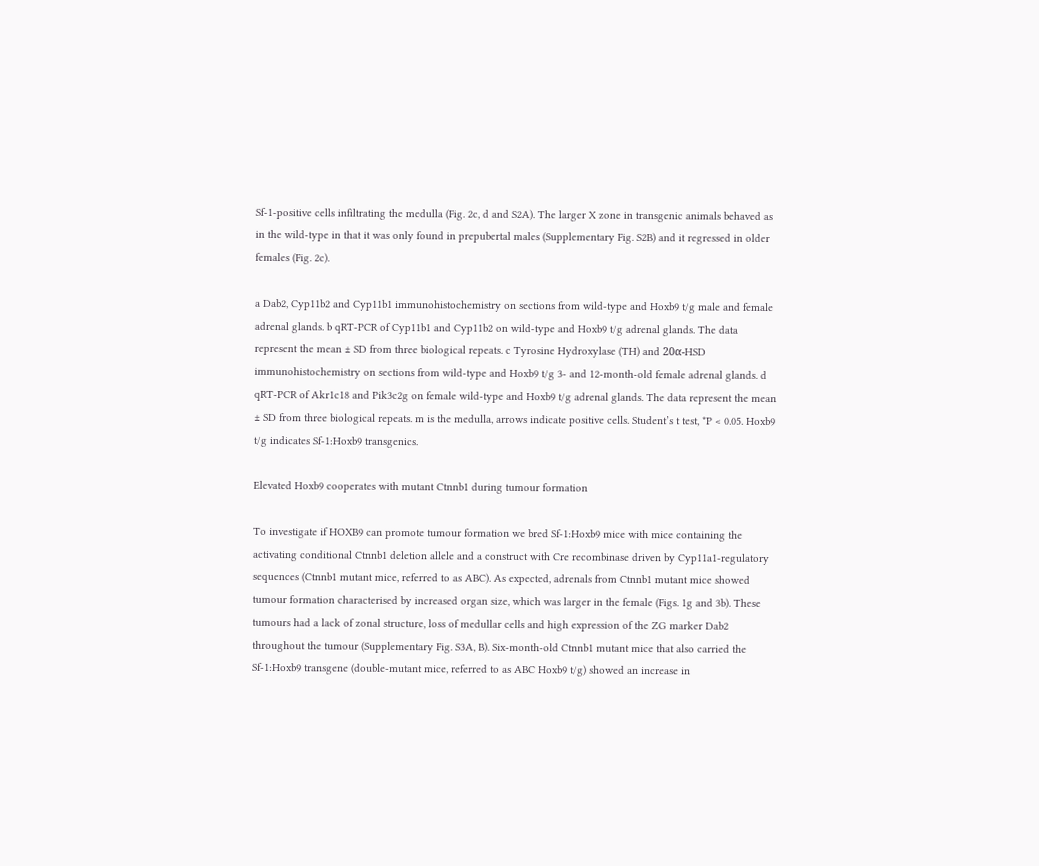Sf-1-positive cells infiltrating the medulla (Fig. 2c, d and S2A). The larger X zone in transgenic animals behaved as in the wild-type in that it was only found in prepubertal males (Supplementary Fig. S2B) and it regressed in older females (Fig. 2c).

a Dab2, Cyp11b2 and Cyp11b1 immunohistochemistry on sections from wild-type and Hoxb9 t/g male and female adrenal glands. b qRT-PCR of Cyp11b1 and Cyp11b2 on wild-type and Hoxb9 t/g adrenal glands. The data represent the mean ± SD from three biological repeats. c Tyrosine Hydroxylase (TH) and 20α-HSD immunohistochemistry on sections from wild-type and Hoxb9 t/g 3- and 12-month-old female adrenal glands. d qRT-PCR of Akr1c18 and Pik3c2g on female wild-type and Hoxb9 t/g adrenal glands. The data represent the mean ± SD from three biological repeats. m is the medulla, arrows indicate positive cells. Student’s t test, *P < 0.05. Hoxb9 t/g indicates Sf-1:Hoxb9 transgenics.

Elevated Hoxb9 cooperates with mutant Ctnnb1 during tumour formation

To investigate if HOXB9 can promote tumour formation we bred Sf-1:Hoxb9 mice with mice containing the activating conditional Ctnnb1 deletion allele and a construct with Cre recombinase driven by Cyp11a1-regulatory sequences (Ctnnb1 mutant mice, referred to as ABC). As expected, adrenals from Ctnnb1 mutant mice showed tumour formation characterised by increased organ size, which was larger in the female (Figs. 1g and 3b). These tumours had a lack of zonal structure, loss of medullar cells and high expression of the ZG marker Dab2 throughout the tumour (Supplementary Fig. S3A, B). Six-month-old Ctnnb1 mutant mice that also carried the Sf-1:Hoxb9 transgene (double-mutant mice, referred to as ABC Hoxb9 t/g) showed an increase in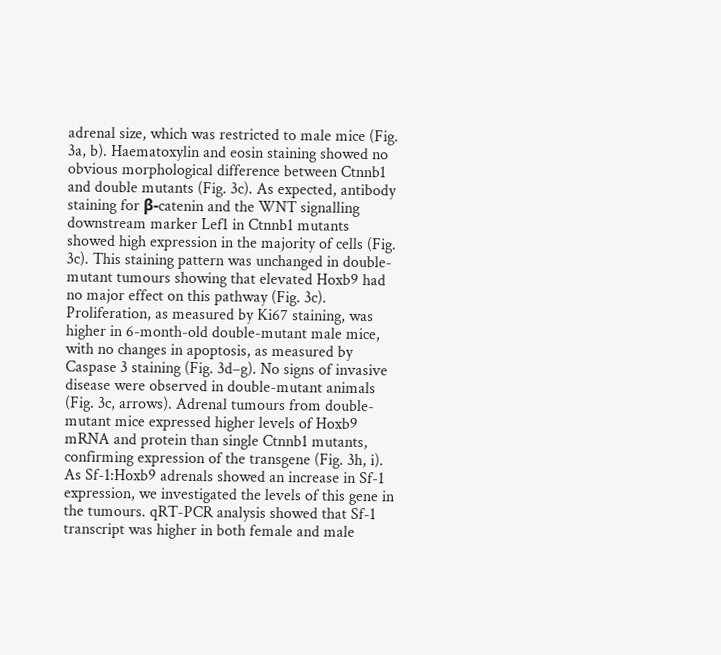adrenal size, which was restricted to male mice (Fig. 3a, b). Haematoxylin and eosin staining showed no obvious morphological difference between Ctnnb1 and double mutants (Fig. 3c). As expected, antibody staining for β-catenin and the WNT signalling downstream marker Lef1 in Ctnnb1 mutants showed high expression in the majority of cells (Fig. 3c). This staining pattern was unchanged in double-mutant tumours showing that elevated Hoxb9 had no major effect on this pathway (Fig. 3c). Proliferation, as measured by Ki67 staining, was higher in 6-month-old double-mutant male mice, with no changes in apoptosis, as measured by Caspase 3 staining (Fig. 3d–g). No signs of invasive disease were observed in double-mutant animals (Fig. 3c, arrows). Adrenal tumours from double-mutant mice expressed higher levels of Hoxb9 mRNA and protein than single Ctnnb1 mutants, confirming expression of the transgene (Fig. 3h, i). As Sf-1:Hoxb9 adrenals showed an increase in Sf-1 expression, we investigated the levels of this gene in the tumours. qRT-PCR analysis showed that Sf-1 transcript was higher in both female and male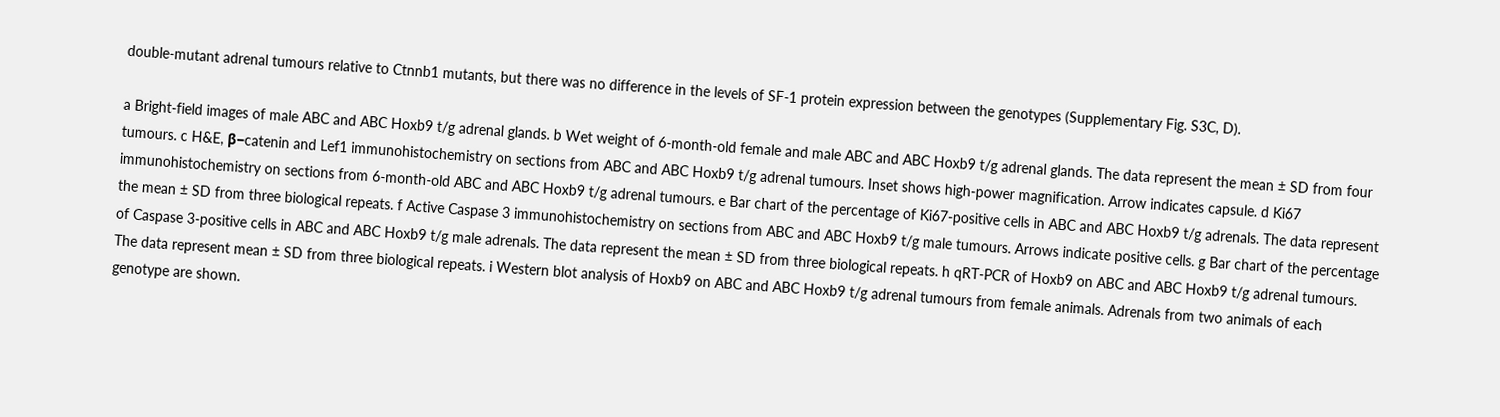double-mutant adrenal tumours relative to Ctnnb1 mutants, but there was no difference in the levels of SF-1 protein expression between the genotypes (Supplementary Fig. S3C, D).

a Bright-field images of male ABC and ABC Hoxb9 t/g adrenal glands. b Wet weight of 6-month-old female and male ABC and ABC Hoxb9 t/g adrenal glands. The data represent the mean ± SD from four tumours. c H&E, β−catenin and Lef1 immunohistochemistry on sections from ABC and ABC Hoxb9 t/g adrenal tumours. Inset shows high-power magnification. Arrow indicates capsule. d Ki67 immunohistochemistry on sections from 6-month-old ABC and ABC Hoxb9 t/g adrenal tumours. e Bar chart of the percentage of Ki67-positive cells in ABC and ABC Hoxb9 t/g adrenals. The data represent the mean ± SD from three biological repeats. f Active Caspase 3 immunohistochemistry on sections from ABC and ABC Hoxb9 t/g male tumours. Arrows indicate positive cells. g Bar chart of the percentage of Caspase 3-positive cells in ABC and ABC Hoxb9 t/g male adrenals. The data represent the mean ± SD from three biological repeats. h qRT-PCR of Hoxb9 on ABC and ABC Hoxb9 t/g adrenal tumours. The data represent mean ± SD from three biological repeats. i Western blot analysis of Hoxb9 on ABC and ABC Hoxb9 t/g adrenal tumours from female animals. Adrenals from two animals of each genotype are shown.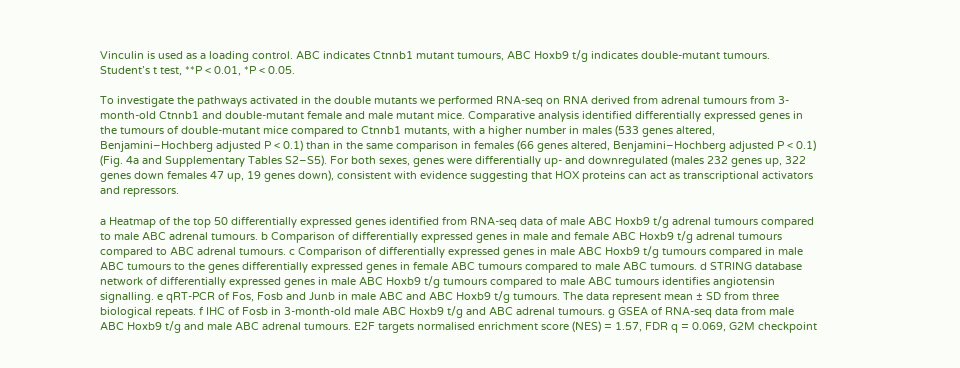Vinculin is used as a loading control. ABC indicates Ctnnb1 mutant tumours, ABC Hoxb9 t/g indicates double-mutant tumours. Student’s t test, **P < 0.01, *P < 0.05.

To investigate the pathways activated in the double mutants we performed RNA-seq on RNA derived from adrenal tumours from 3-month-old Ctnnb1 and double-mutant female and male mutant mice. Comparative analysis identified differentially expressed genes in the tumours of double-mutant mice compared to Ctnnb1 mutants, with a higher number in males (533 genes altered, Benjamini–Hochberg adjusted P < 0.1) than in the same comparison in females (66 genes altered, Benjamini–Hochberg adjusted P < 0.1) (Fig. 4a and Supplementary Tables S2–S5). For both sexes, genes were differentially up- and downregulated (males 232 genes up, 322 genes down females 47 up, 19 genes down), consistent with evidence suggesting that HOX proteins can act as transcriptional activators and repressors.

a Heatmap of the top 50 differentially expressed genes identified from RNA-seq data of male ABC Hoxb9 t/g adrenal tumours compared to male ABC adrenal tumours. b Comparison of differentially expressed genes in male and female ABC Hoxb9 t/g adrenal tumours compared to ABC adrenal tumours. c Comparison of differentially expressed genes in male ABC Hoxb9 t/g tumours compared in male ABC tumours to the genes differentially expressed genes in female ABC tumours compared to male ABC tumours. d STRING database network of differentially expressed genes in male ABC Hoxb9 t/g tumours compared to male ABC tumours identifies angiotensin signalling. e qRT-PCR of Fos, Fosb and Junb in male ABC and ABC Hoxb9 t/g tumours. The data represent mean ± SD from three biological repeats. f IHC of Fosb in 3-month-old male ABC Hoxb9 t/g and ABC adrenal tumours. g GSEA of RNA-seq data from male ABC Hoxb9 t/g and male ABC adrenal tumours. E2F targets normalised enrichment score (NES) = 1.57, FDR q = 0.069, G2M checkpoint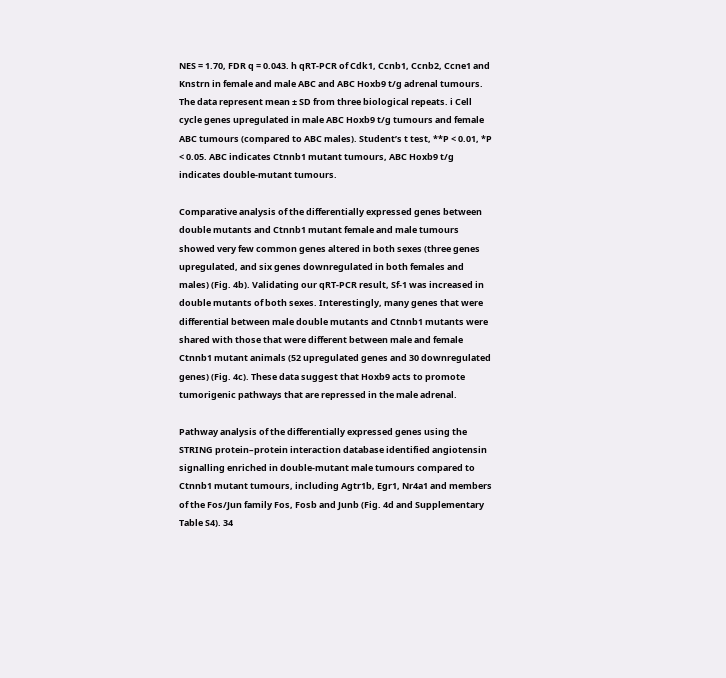NES = 1.70, FDR q = 0.043. h qRT-PCR of Cdk1, Ccnb1, Ccnb2, Ccne1 and Knstrn in female and male ABC and ABC Hoxb9 t/g adrenal tumours. The data represent mean ± SD from three biological repeats. i Cell cycle genes upregulated in male ABC Hoxb9 t/g tumours and female ABC tumours (compared to ABC males). Student’s t test, **P < 0.01, *P < 0.05. ABC indicates Ctnnb1 mutant tumours, ABC Hoxb9 t/g indicates double-mutant tumours.

Comparative analysis of the differentially expressed genes between double mutants and Ctnnb1 mutant female and male tumours showed very few common genes altered in both sexes (three genes upregulated, and six genes downregulated in both females and males) (Fig. 4b). Validating our qRT-PCR result, Sf-1 was increased in double mutants of both sexes. Interestingly, many genes that were differential between male double mutants and Ctnnb1 mutants were shared with those that were different between male and female Ctnnb1 mutant animals (52 upregulated genes and 30 downregulated genes) (Fig. 4c). These data suggest that Hoxb9 acts to promote tumorigenic pathways that are repressed in the male adrenal.

Pathway analysis of the differentially expressed genes using the STRING protein–protein interaction database identified angiotensin signalling enriched in double-mutant male tumours compared to Ctnnb1 mutant tumours, including Agtr1b, Egr1, Nr4a1 and members of the Fos/Jun family Fos, Fosb and Junb (Fig. 4d and Supplementary Table S4). 34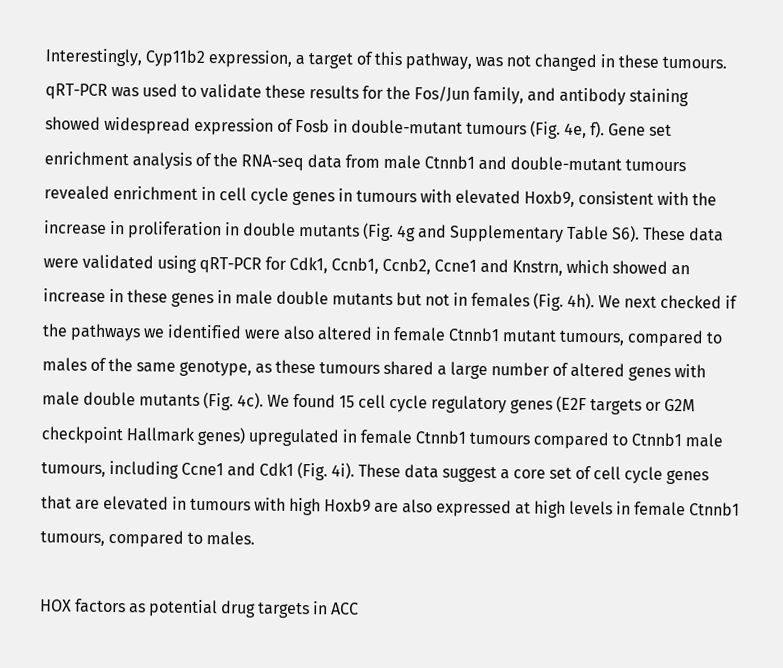Interestingly, Cyp11b2 expression, a target of this pathway, was not changed in these tumours. qRT-PCR was used to validate these results for the Fos/Jun family, and antibody staining showed widespread expression of Fosb in double-mutant tumours (Fig. 4e, f). Gene set enrichment analysis of the RNA-seq data from male Ctnnb1 and double-mutant tumours revealed enrichment in cell cycle genes in tumours with elevated Hoxb9, consistent with the increase in proliferation in double mutants (Fig. 4g and Supplementary Table S6). These data were validated using qRT-PCR for Cdk1, Ccnb1, Ccnb2, Ccne1 and Knstrn, which showed an increase in these genes in male double mutants but not in females (Fig. 4h). We next checked if the pathways we identified were also altered in female Ctnnb1 mutant tumours, compared to males of the same genotype, as these tumours shared a large number of altered genes with male double mutants (Fig. 4c). We found 15 cell cycle regulatory genes (E2F targets or G2M checkpoint Hallmark genes) upregulated in female Ctnnb1 tumours compared to Ctnnb1 male tumours, including Ccne1 and Cdk1 (Fig. 4i). These data suggest a core set of cell cycle genes that are elevated in tumours with high Hoxb9 are also expressed at high levels in female Ctnnb1 tumours, compared to males.

HOX factors as potential drug targets in ACC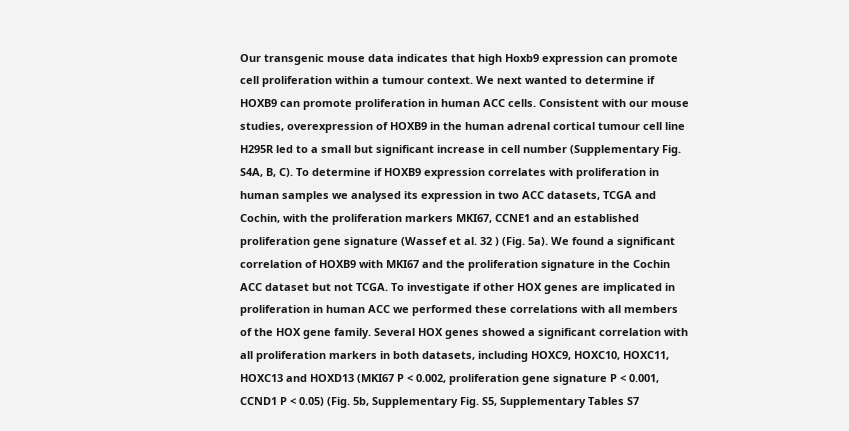Our transgenic mouse data indicates that high Hoxb9 expression can promote cell proliferation within a tumour context. We next wanted to determine if HOXB9 can promote proliferation in human ACC cells. Consistent with our mouse studies, overexpression of HOXB9 in the human adrenal cortical tumour cell line H295R led to a small but significant increase in cell number (Supplementary Fig. S4A, B, C). To determine if HOXB9 expression correlates with proliferation in human samples we analysed its expression in two ACC datasets, TCGA and Cochin, with the proliferation markers MKI67, CCNE1 and an established proliferation gene signature (Wassef et al. 32 ) (Fig. 5a). We found a significant correlation of HOXB9 with MKI67 and the proliferation signature in the Cochin ACC dataset but not TCGA. To investigate if other HOX genes are implicated in proliferation in human ACC we performed these correlations with all members of the HOX gene family. Several HOX genes showed a significant correlation with all proliferation markers in both datasets, including HOXC9, HOXC10, HOXC11, HOXC13 and HOXD13 (MKI67 P < 0.002, proliferation gene signature P < 0.001, CCND1 P < 0.05) (Fig. 5b, Supplementary Fig. S5, Supplementary Tables S7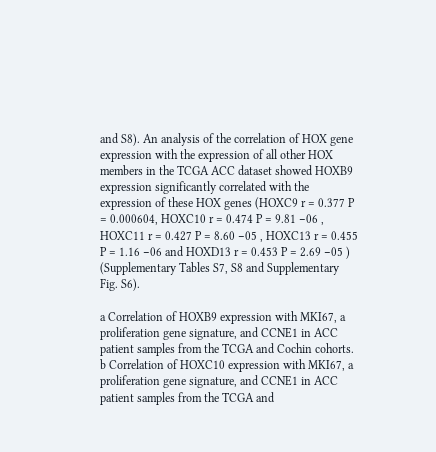and S8). An analysis of the correlation of HOX gene expression with the expression of all other HOX members in the TCGA ACC dataset showed HOXB9 expression significantly correlated with the expression of these HOX genes (HOXC9 r = 0.377 P = 0.000604, HOXC10 r = 0.474 P = 9.81 −06 , HOXC11 r = 0.427 P = 8.60 −05 , HOXC13 r = 0.455 P = 1.16 −06 and HOXD13 r = 0.453 P = 2.69 −05 ) (Supplementary Tables S7, S8 and Supplementary Fig. S6).

a Correlation of HOXB9 expression with MKI67, a proliferation gene signature, and CCNE1 in ACC patient samples from the TCGA and Cochin cohorts. b Correlation of HOXC10 expression with MKI67, a proliferation gene signature, and CCNE1 in ACC patient samples from the TCGA and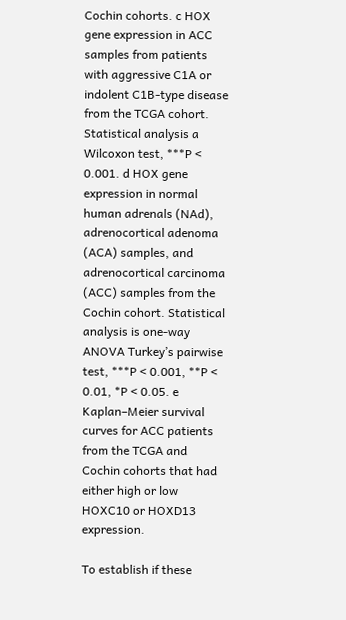Cochin cohorts. c HOX gene expression in ACC samples from patients with aggressive C1A or indolent C1B-type disease from the TCGA cohort. Statistical analysis a Wilcoxon test, ***P < 0.001. d HOX gene expression in normal human adrenals (NAd), adrenocortical adenoma (ACA) samples, and adrenocortical carcinoma (ACC) samples from the Cochin cohort. Statistical analysis is one-way ANOVA Turkey’s pairwise test, ***P < 0.001, **P < 0.01, *P < 0.05. e Kaplan–Meier survival curves for ACC patients from the TCGA and Cochin cohorts that had either high or low HOXC10 or HOXD13 expression.

To establish if these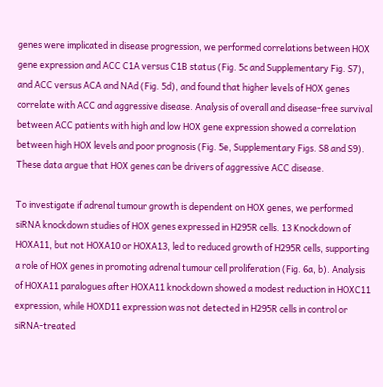genes were implicated in disease progression, we performed correlations between HOX gene expression and ACC C1A versus C1B status (Fig. 5c and Supplementary Fig. S7), and ACC versus ACA and NAd (Fig. 5d), and found that higher levels of HOX genes correlate with ACC and aggressive disease. Analysis of overall and disease-free survival between ACC patients with high and low HOX gene expression showed a correlation between high HOX levels and poor prognosis (Fig. 5e, Supplementary Figs. S8 and S9). These data argue that HOX genes can be drivers of aggressive ACC disease.

To investigate if adrenal tumour growth is dependent on HOX genes, we performed siRNA knockdown studies of HOX genes expressed in H295R cells. 13 Knockdown of HOXA11, but not HOXA10 or HOXA13, led to reduced growth of H295R cells, supporting a role of HOX genes in promoting adrenal tumour cell proliferation (Fig. 6a, b). Analysis of HOXA11 paralogues after HOXA11 knockdown showed a modest reduction in HOXC11 expression, while HOXD11 expression was not detected in H295R cells in control or siRNA-treated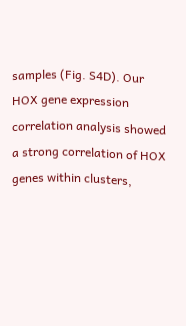samples (Fig. S4D). Our HOX gene expression correlation analysis showed a strong correlation of HOX genes within clusters,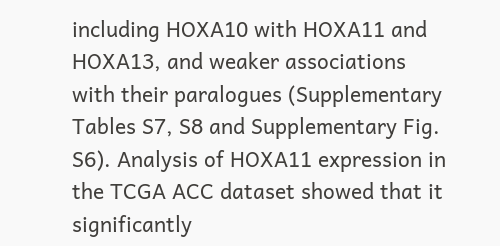including HOXA10 with HOXA11 and HOXA13, and weaker associations with their paralogues (Supplementary Tables S7, S8 and Supplementary Fig. S6). Analysis of HOXA11 expression in the TCGA ACC dataset showed that it significantly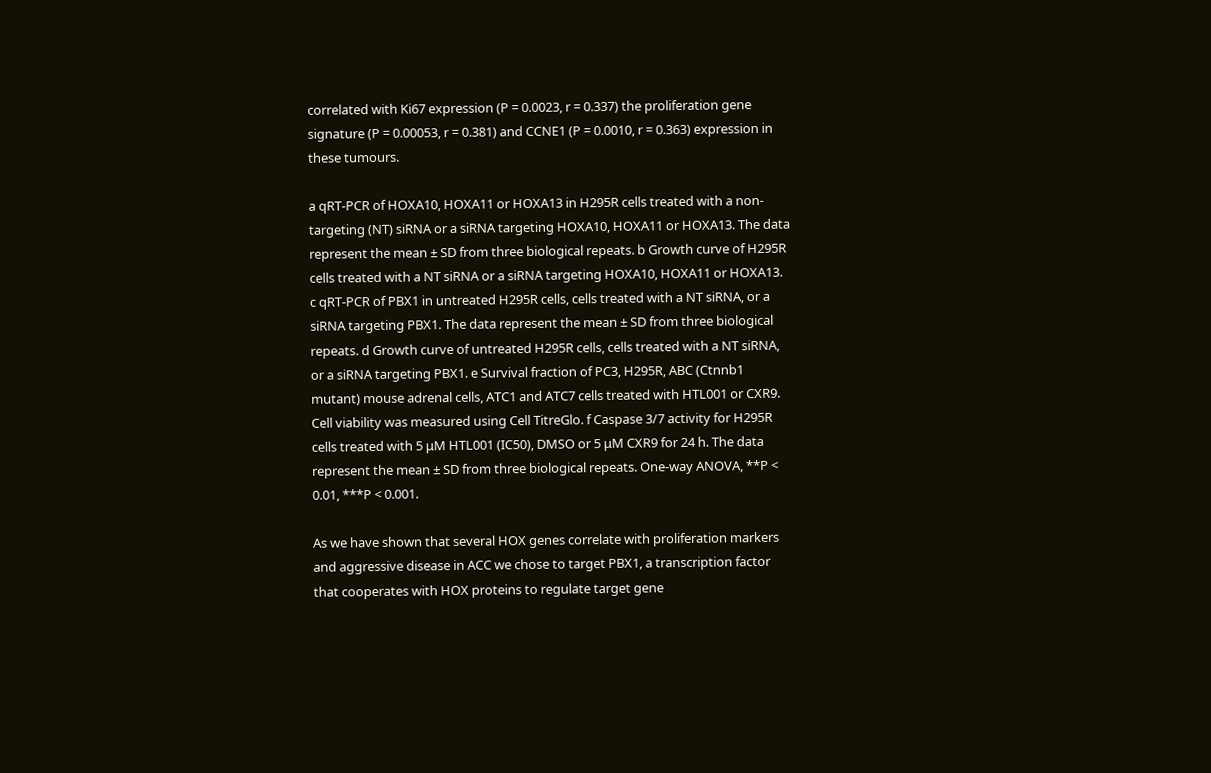correlated with Ki67 expression (P = 0.0023, r = 0.337) the proliferation gene signature (P = 0.00053, r = 0.381) and CCNE1 (P = 0.0010, r = 0.363) expression in these tumours.

a qRT-PCR of HOXA10, HOXA11 or HOXA13 in H295R cells treated with a non-targeting (NT) siRNA or a siRNA targeting HOXA10, HOXA11 or HOXA13. The data represent the mean ± SD from three biological repeats. b Growth curve of H295R cells treated with a NT siRNA or a siRNA targeting HOXA10, HOXA11 or HOXA13. c qRT-PCR of PBX1 in untreated H295R cells, cells treated with a NT siRNA, or a siRNA targeting PBX1. The data represent the mean ± SD from three biological repeats. d Growth curve of untreated H295R cells, cells treated with a NT siRNA, or a siRNA targeting PBX1. e Survival fraction of PC3, H295R, ABC (Ctnnb1 mutant) mouse adrenal cells, ATC1 and ATC7 cells treated with HTL001 or CXR9. Cell viability was measured using Cell TitreGlo. f Caspase 3/7 activity for H295R cells treated with 5 μM HTL001 (IC50), DMSO or 5 μM CXR9 for 24 h. The data represent the mean ± SD from three biological repeats. One-way ANOVA, **P < 0.01, ***P < 0.001.

As we have shown that several HOX genes correlate with proliferation markers and aggressive disease in ACC we chose to target PBX1, a transcription factor that cooperates with HOX proteins to regulate target gene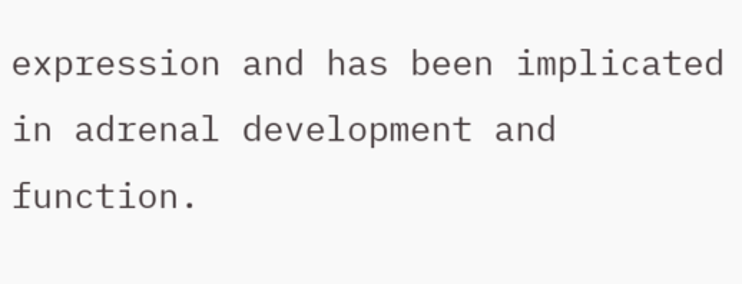expression and has been implicated in adrenal development and function.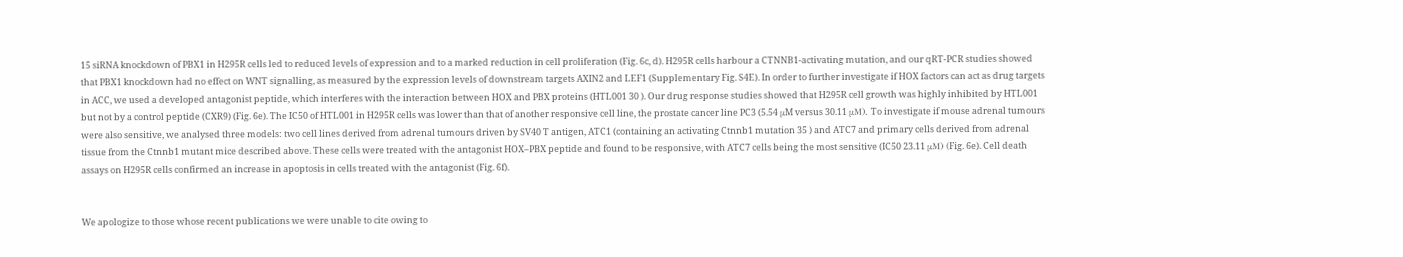15 siRNA knockdown of PBX1 in H295R cells led to reduced levels of expression and to a marked reduction in cell proliferation (Fig. 6c, d). H295R cells harbour a CTNNB1-activating mutation, and our qRT-PCR studies showed that PBX1 knockdown had no effect on WNT signalling, as measured by the expression levels of downstream targets AXIN2 and LEF1 (Supplementary Fig. S4E). In order to further investigate if HOX factors can act as drug targets in ACC, we used a developed antagonist peptide, which interferes with the interaction between HOX and PBX proteins (HTL001 30 ). Our drug response studies showed that H295R cell growth was highly inhibited by HTL001 but not by a control peptide (CXR9) (Fig. 6e). The IC50 of HTL001 in H295R cells was lower than that of another responsive cell line, the prostate cancer line PC3 (5.54 μM versus 30.11 μM). To investigate if mouse adrenal tumours were also sensitive, we analysed three models: two cell lines derived from adrenal tumours driven by SV40 T antigen, ATC1 (containing an activating Ctnnb1 mutation 35 ) and ATC7 and primary cells derived from adrenal tissue from the Ctnnb1 mutant mice described above. These cells were treated with the antagonist HOX–PBX peptide and found to be responsive, with ATC7 cells being the most sensitive (IC50 23.11 μM) (Fig. 6e). Cell death assays on H295R cells confirmed an increase in apoptosis in cells treated with the antagonist (Fig. 6f).


We apologize to those whose recent publications we were unable to cite owing to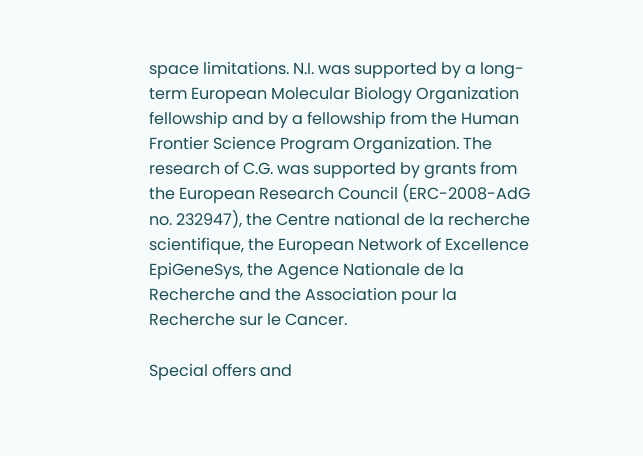space limitations. N.I. was supported by a long-term European Molecular Biology Organization fellowship and by a fellowship from the Human Frontier Science Program Organization. The research of C.G. was supported by grants from the European Research Council (ERC-2008-AdG no. 232947), the Centre national de la recherche scientifique, the European Network of Excellence EpiGeneSys, the Agence Nationale de la Recherche and the Association pour la Recherche sur le Cancer.

Special offers and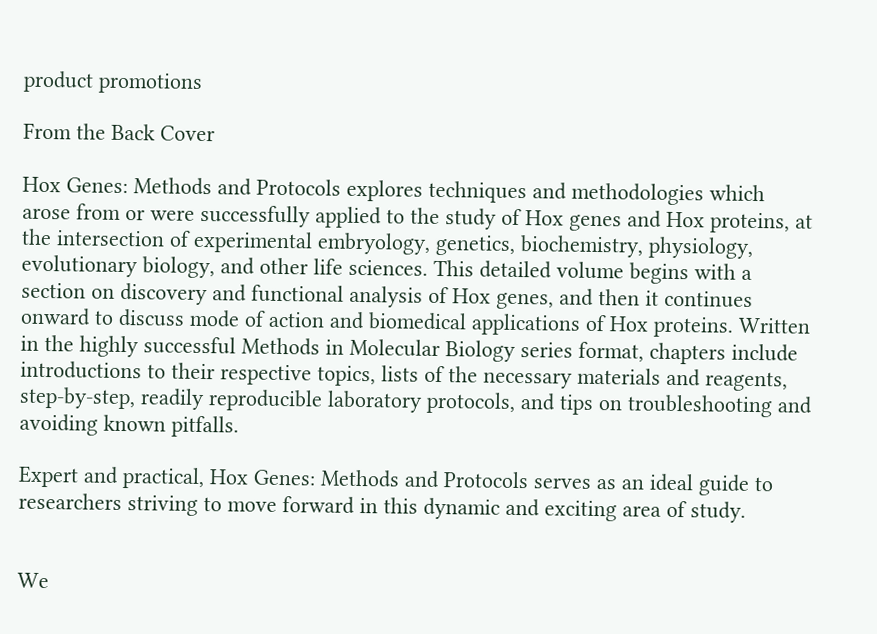product promotions

From the Back Cover

Hox Genes: Methods and Protocols explores techniques and methodologies which arose from or were successfully applied to the study of Hox genes and Hox proteins, at the intersection of experimental embryology, genetics, biochemistry, physiology, evolutionary biology, and other life sciences. This detailed volume begins with a section on discovery and functional analysis of Hox genes, and then it continues onward to discuss mode of action and biomedical applications of Hox proteins. Written in the highly successful Methods in Molecular Biology series format, chapters include introductions to their respective topics, lists of the necessary materials and reagents, step-by-step, readily reproducible laboratory protocols, and tips on troubleshooting and avoiding known pitfalls.

Expert and practical, Hox Genes: Methods and Protocols serves as an ideal guide to researchers striving to move forward in this dynamic and exciting area of study.


We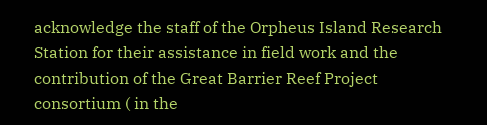acknowledge the staff of the Orpheus Island Research Station for their assistance in field work and the contribution of the Great Barrier Reef Project consortium ( in the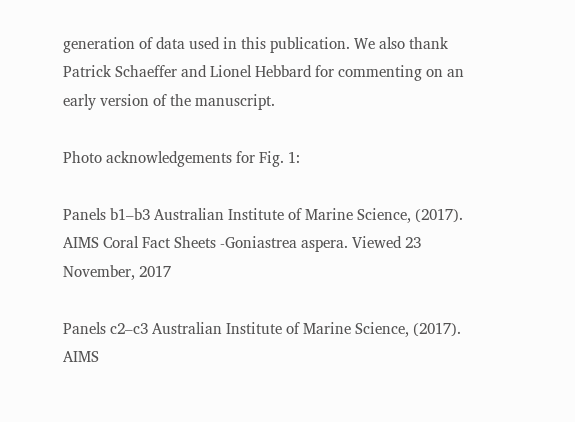generation of data used in this publication. We also thank Patrick Schaeffer and Lionel Hebbard for commenting on an early version of the manuscript.

Photo acknowledgements for Fig. 1:

Panels b1–b3 Australian Institute of Marine Science, (2017). AIMS Coral Fact Sheets -Goniastrea aspera. Viewed 23 November, 2017

Panels c2–c3 Australian Institute of Marine Science, (2017). AIMS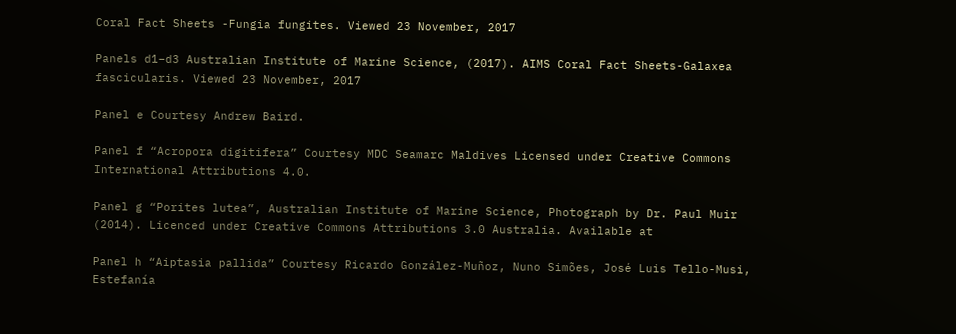Coral Fact Sheets -Fungia fungites. Viewed 23 November, 2017

Panels d1–d3 Australian Institute of Marine Science, (2017). AIMS Coral Fact Sheets-Galaxea fascicularis. Viewed 23 November, 2017

Panel e Courtesy Andrew Baird.

Panel f “Acropora digitifera” Courtesy MDC Seamarc Maldives Licensed under Creative Commons International Attributions 4.0.

Panel g “Porites lutea”, Australian Institute of Marine Science, Photograph by Dr. Paul Muir (2014). Licenced under Creative Commons Attributions 3.0 Australia. Available at

Panel h “Aiptasia pallida” Courtesy Ricardo González-Muñoz, Nuno Simões, José Luis Tello-Musi, Estefanía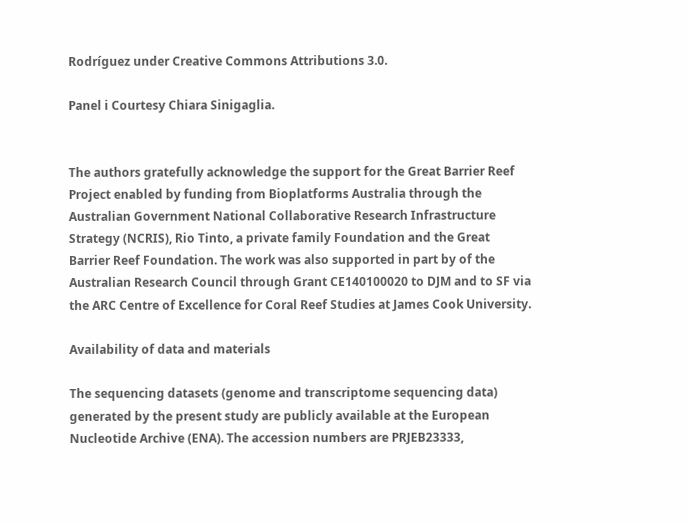Rodríguez under Creative Commons Attributions 3.0.

Panel i Courtesy Chiara Sinigaglia.


The authors gratefully acknowledge the support for the Great Barrier Reef Project enabled by funding from Bioplatforms Australia through the Australian Government National Collaborative Research Infrastructure Strategy (NCRIS), Rio Tinto, a private family Foundation and the Great Barrier Reef Foundation. The work was also supported in part by of the Australian Research Council through Grant CE140100020 to DJM and to SF via the ARC Centre of Excellence for Coral Reef Studies at James Cook University.

Availability of data and materials

The sequencing datasets (genome and transcriptome sequencing data) generated by the present study are publicly available at the European Nucleotide Archive (ENA). The accession numbers are PRJEB23333,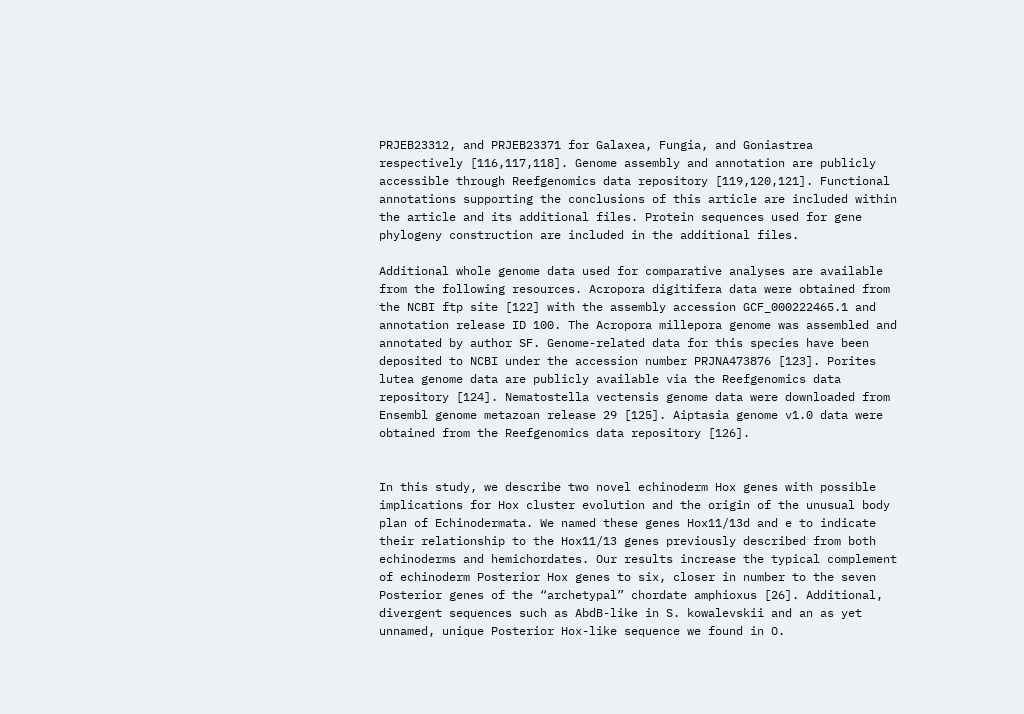PRJEB23312, and PRJEB23371 for Galaxea, Fungia, and Goniastrea respectively [116,117,118]. Genome assembly and annotation are publicly accessible through Reefgenomics data repository [119,120,121]. Functional annotations supporting the conclusions of this article are included within the article and its additional files. Protein sequences used for gene phylogeny construction are included in the additional files.

Additional whole genome data used for comparative analyses are available from the following resources. Acropora digitifera data were obtained from the NCBI ftp site [122] with the assembly accession GCF_000222465.1 and annotation release ID 100. The Acropora millepora genome was assembled and annotated by author SF. Genome-related data for this species have been deposited to NCBI under the accession number PRJNA473876 [123]. Porites lutea genome data are publicly available via the Reefgenomics data repository [124]. Nematostella vectensis genome data were downloaded from Ensembl genome metazoan release 29 [125]. Aiptasia genome v1.0 data were obtained from the Reefgenomics data repository [126].


In this study, we describe two novel echinoderm Hox genes with possible implications for Hox cluster evolution and the origin of the unusual body plan of Echinodermata. We named these genes Hox11/13d and e to indicate their relationship to the Hox11/13 genes previously described from both echinoderms and hemichordates. Our results increase the typical complement of echinoderm Posterior Hox genes to six, closer in number to the seven Posterior genes of the “archetypal” chordate amphioxus [26]. Additional, divergent sequences such as AbdB-like in S. kowalevskii and an as yet unnamed, unique Posterior Hox-like sequence we found in O.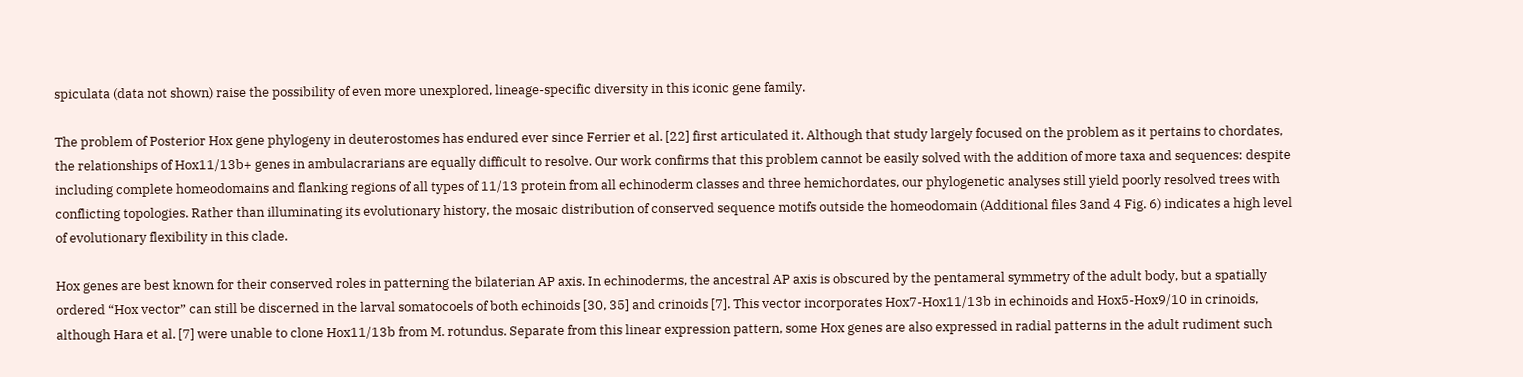spiculata (data not shown) raise the possibility of even more unexplored, lineage-specific diversity in this iconic gene family.

The problem of Posterior Hox gene phylogeny in deuterostomes has endured ever since Ferrier et al. [22] first articulated it. Although that study largely focused on the problem as it pertains to chordates, the relationships of Hox11/13b+ genes in ambulacrarians are equally difficult to resolve. Our work confirms that this problem cannot be easily solved with the addition of more taxa and sequences: despite including complete homeodomains and flanking regions of all types of 11/13 protein from all echinoderm classes and three hemichordates, our phylogenetic analyses still yield poorly resolved trees with conflicting topologies. Rather than illuminating its evolutionary history, the mosaic distribution of conserved sequence motifs outside the homeodomain (Additional files 3and 4 Fig. 6) indicates a high level of evolutionary flexibility in this clade.

Hox genes are best known for their conserved roles in patterning the bilaterian AP axis. In echinoderms, the ancestral AP axis is obscured by the pentameral symmetry of the adult body, but a spatially ordered “Hox vector” can still be discerned in the larval somatocoels of both echinoids [30, 35] and crinoids [7]. This vector incorporates Hox7-Hox11/13b in echinoids and Hox5-Hox9/10 in crinoids, although Hara et al. [7] were unable to clone Hox11/13b from M. rotundus. Separate from this linear expression pattern, some Hox genes are also expressed in radial patterns in the adult rudiment such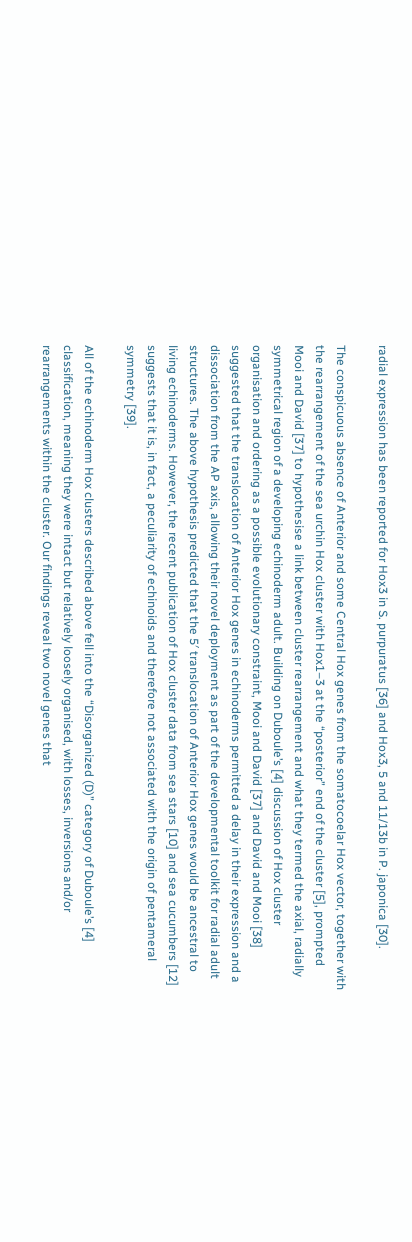radial expression has been reported for Hox3 in S. purpuratus [36] and Hox3, 5 and 11/13b in P. japonica [30].

The conspicuous absence of Anterior and some Central Hox genes from the somatocoelar Hox vector, together with the rearrangement of the sea urchin Hox cluster with Hox1–3 at the “posterior” end of the cluster [5], prompted Mooi and David [37] to hypothesise a link between cluster rearrangement and what they termed the axial, radially symmetrical region of a developing echinoderm adult. Building on Duboule’s [4] discussion of Hox cluster organisation and ordering as a possible evolutionary constraint, Mooi and David [37] and David and Mooi [38] suggested that the translocation of Anterior Hox genes in echinoderms permitted a delay in their expression and a dissociation from the AP axis, allowing their novel deployment as part of the developmental toolkit for radial adult structures. The above hypothesis predicted that the 5′ translocation of Anterior Hox genes would be ancestral to living echinoderms. However, the recent publication of Hox cluster data from sea stars [10] and sea cucumbers [12] suggests that it is, in fact, a peculiarity of echinoids and therefore not associated with the origin of pentameral symmetry [39].

All of the echinoderm Hox clusters described above fell into the “Disorganized (D)” category of Duboule’s [4] classification, meaning they were intact but relatively loosely organised, with losses, inversions and/or rearrangements within the cluster. Our findings reveal two novel genes that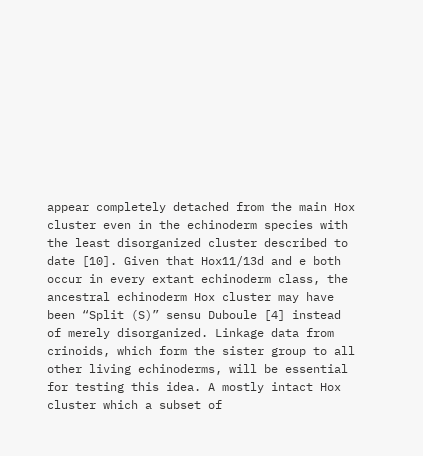appear completely detached from the main Hox cluster even in the echinoderm species with the least disorganized cluster described to date [10]. Given that Hox11/13d and e both occur in every extant echinoderm class, the ancestral echinoderm Hox cluster may have been “Split (S)” sensu Duboule [4] instead of merely disorganized. Linkage data from crinoids, which form the sister group to all other living echinoderms, will be essential for testing this idea. A mostly intact Hox cluster which a subset of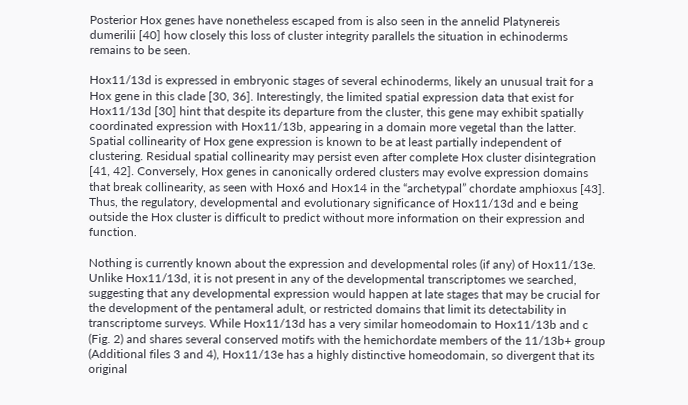Posterior Hox genes have nonetheless escaped from is also seen in the annelid Platynereis dumerilii [40] how closely this loss of cluster integrity parallels the situation in echinoderms remains to be seen.

Hox11/13d is expressed in embryonic stages of several echinoderms, likely an unusual trait for a Hox gene in this clade [30, 36]. Interestingly, the limited spatial expression data that exist for Hox11/13d [30] hint that despite its departure from the cluster, this gene may exhibit spatially coordinated expression with Hox11/13b, appearing in a domain more vegetal than the latter. Spatial collinearity of Hox gene expression is known to be at least partially independent of clustering. Residual spatial collinearity may persist even after complete Hox cluster disintegration [41, 42]. Conversely, Hox genes in canonically ordered clusters may evolve expression domains that break collinearity, as seen with Hox6 and Hox14 in the “archetypal” chordate amphioxus [43]. Thus, the regulatory, developmental and evolutionary significance of Hox11/13d and e being outside the Hox cluster is difficult to predict without more information on their expression and function.

Nothing is currently known about the expression and developmental roles (if any) of Hox11/13e. Unlike Hox11/13d, it is not present in any of the developmental transcriptomes we searched, suggesting that any developmental expression would happen at late stages that may be crucial for the development of the pentameral adult, or restricted domains that limit its detectability in transcriptome surveys. While Hox11/13d has a very similar homeodomain to Hox11/13b and c (Fig. 2) and shares several conserved motifs with the hemichordate members of the 11/13b+ group (Additional files 3 and 4), Hox11/13e has a highly distinctive homeodomain, so divergent that its original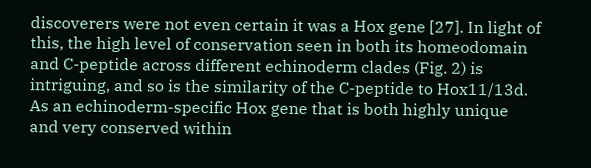discoverers were not even certain it was a Hox gene [27]. In light of this, the high level of conservation seen in both its homeodomain and C-peptide across different echinoderm clades (Fig. 2) is intriguing, and so is the similarity of the C-peptide to Hox11/13d. As an echinoderm-specific Hox gene that is both highly unique and very conserved within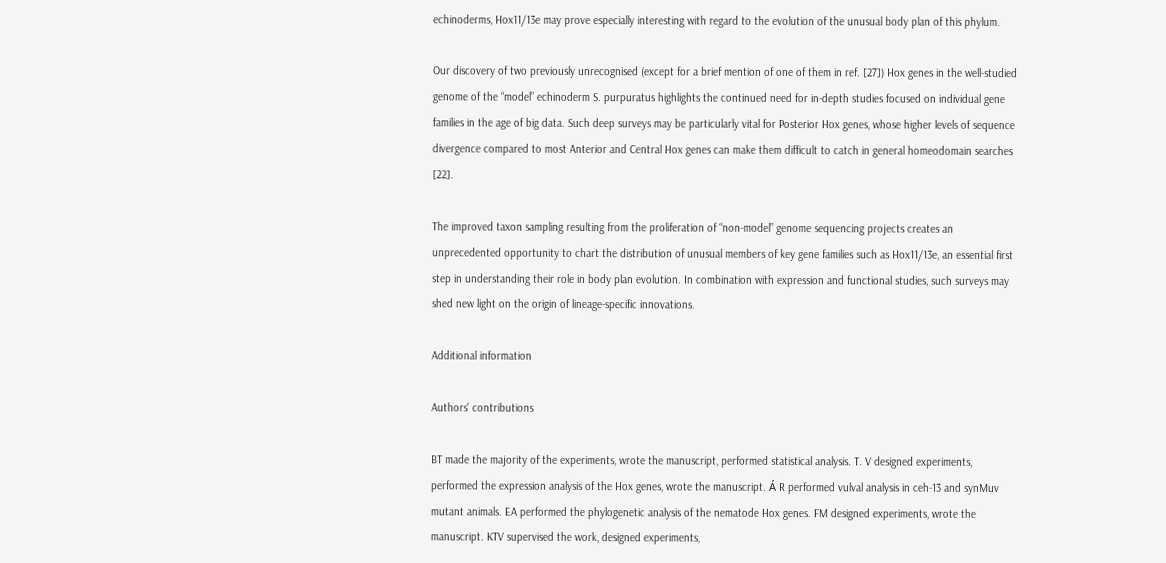echinoderms, Hox11/13e may prove especially interesting with regard to the evolution of the unusual body plan of this phylum.

Our discovery of two previously unrecognised (except for a brief mention of one of them in ref. [27]) Hox genes in the well-studied genome of the “model” echinoderm S. purpuratus highlights the continued need for in-depth studies focused on individual gene families in the age of big data. Such deep surveys may be particularly vital for Posterior Hox genes, whose higher levels of sequence divergence compared to most Anterior and Central Hox genes can make them difficult to catch in general homeodomain searches [22].

The improved taxon sampling resulting from the proliferation of “non-model” genome sequencing projects creates an unprecedented opportunity to chart the distribution of unusual members of key gene families such as Hox11/13e, an essential first step in understanding their role in body plan evolution. In combination with expression and functional studies, such surveys may shed new light on the origin of lineage-specific innovations.

Additional information

Authors' contributions

BT made the majority of the experiments, wrote the manuscript, performed statistical analysis. T. V designed experiments, performed the expression analysis of the Hox genes, wrote the manuscript. Á R performed vulval analysis in ceh-13 and synMuv mutant animals. EA performed the phylogenetic analysis of the nematode Hox genes. FM designed experiments, wrote the manuscript. KTV supervised the work, designed experiments,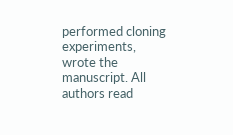performed cloning experiments, wrote the manuscript. All authors read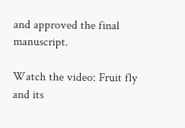and approved the final manuscript.

Watch the video: Fruit fly and its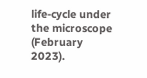life-cycle under the microscope (February 2023).